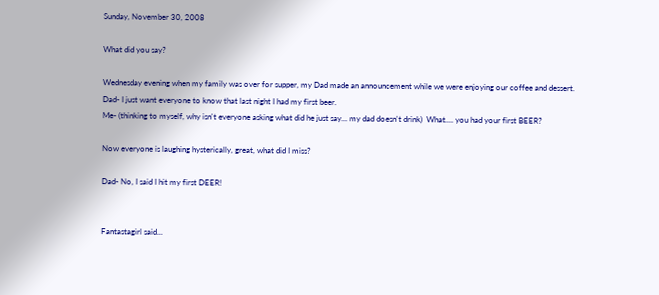Sunday, November 30, 2008

What did you say?

Wednesday evening when my family was over for supper, my Dad made an announcement while we were enjoying our coffee and dessert.
Dad- I just want everyone to know that last night I had my first beer.
Me- (thinking to myself, why isn't everyone asking what did he just say... my dad doesn't drink)  What.... you had your first BEER?

Now everyone is laughing hysterically, great, what did I miss?

Dad- No, I said I hit my first DEER!


Fantastagirl said...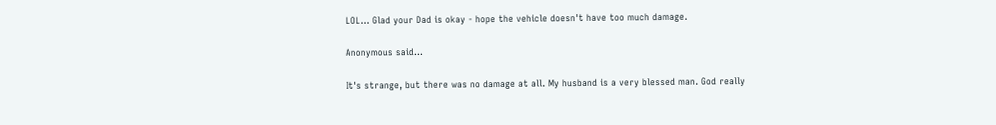LOL... Glad your Dad is okay - hope the vehicle doesn't have too much damage.

Anonymous said...

It's strange, but there was no damage at all. My husband is a very blessed man. God really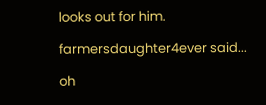looks out for him.

farmersdaughter4ever said...

oh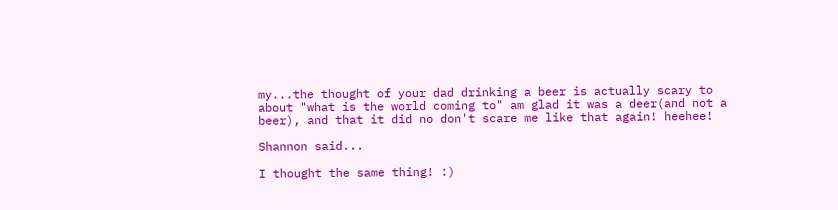my...the thought of your dad drinking a beer is actually scary to about "what is the world coming to" am glad it was a deer(and not a beer), and that it did no don't scare me like that again! heehee!

Shannon said...

I thought the same thing! :)